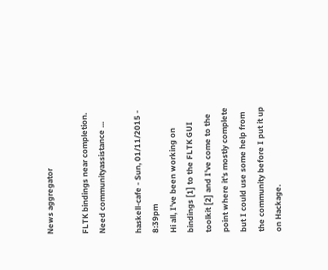News aggregator

FLTK bindings near completion. Need communityassistance ...

haskell-cafe - Sun, 01/11/2015 - 8:39pm
Hi all, I've been working on bindings [1] to the FLTK GUI toolkit [2] and I've come to the point where it's mostly complete but I could use some help from the community before I put it up on Hackage.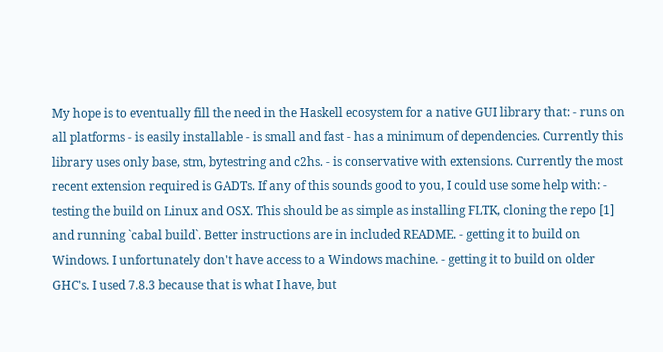My hope is to eventually fill the need in the Haskell ecosystem for a native GUI library that: - runs on all platforms - is easily installable - is small and fast - has a minimum of dependencies. Currently this library uses only base, stm, bytestring and c2hs. - is conservative with extensions. Currently the most recent extension required is GADTs. If any of this sounds good to you, I could use some help with: - testing the build on Linux and OSX. This should be as simple as installing FLTK, cloning the repo [1] and running `cabal build`. Better instructions are in included README. - getting it to build on Windows. I unfortunately don't have access to a Windows machine. - getting it to build on older GHC's. I used 7.8.3 because that is what I have, but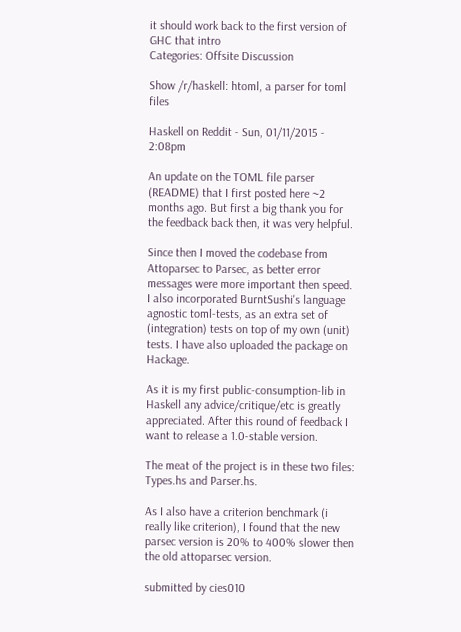it should work back to the first version of GHC that intro
Categories: Offsite Discussion

Show /r/haskell: htoml, a parser for toml files

Haskell on Reddit - Sun, 01/11/2015 - 2:08pm

An update on the TOML file parser (README) that I first posted here ~2 months ago. But first a big thank you for the feedback back then, it was very helpful.

Since then I moved the codebase from Attoparsec to Parsec, as better error messages were more important then speed. I also incorporated BurntSushi's language agnostic toml-tests, as an extra set of (integration) tests on top of my own (unit) tests. I have also uploaded the package on Hackage.

As it is my first public-consumption-lib in Haskell any advice/critique/etc is greatly appreciated. After this round of feedback I want to release a 1.0-stable version.

The meat of the project is in these two files: Types.hs and Parser.hs.

As I also have a criterion benchmark (i really like criterion), I found that the new parsec version is 20% to 400% slower then the old attoparsec version.

submitted by cies010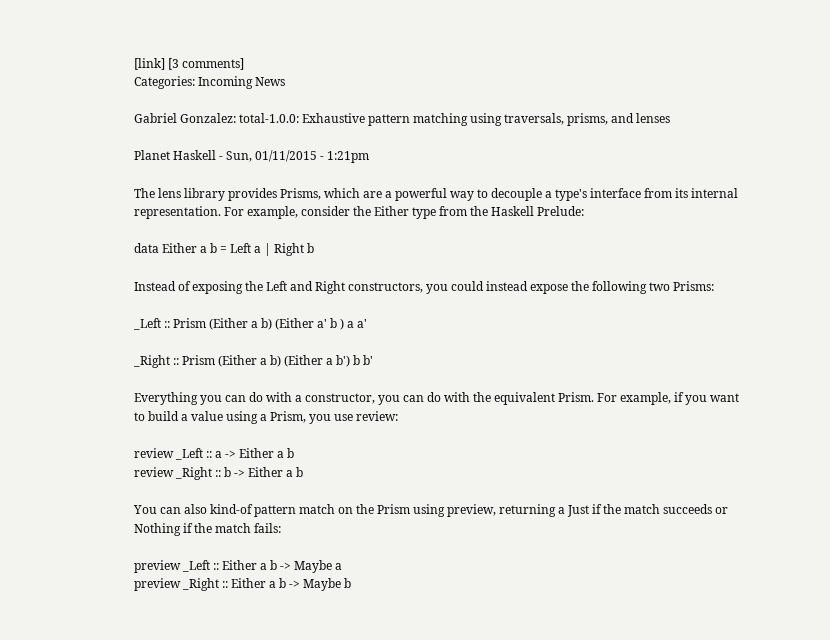[link] [3 comments]
Categories: Incoming News

Gabriel Gonzalez: total-1.0.0: Exhaustive pattern matching using traversals, prisms, and lenses

Planet Haskell - Sun, 01/11/2015 - 1:21pm

The lens library provides Prisms, which are a powerful way to decouple a type's interface from its internal representation. For example, consider the Either type from the Haskell Prelude:

data Either a b = Left a | Right b

Instead of exposing the Left and Right constructors, you could instead expose the following two Prisms:

_Left :: Prism (Either a b) (Either a' b ) a a'

_Right :: Prism (Either a b) (Either a b') b b'

Everything you can do with a constructor, you can do with the equivalent Prism. For example, if you want to build a value using a Prism, you use review:

review _Left :: a -> Either a b
review _Right :: b -> Either a b

You can also kind-of pattern match on the Prism using preview, returning a Just if the match succeeds or Nothing if the match fails:

preview _Left :: Either a b -> Maybe a
preview _Right :: Either a b -> Maybe b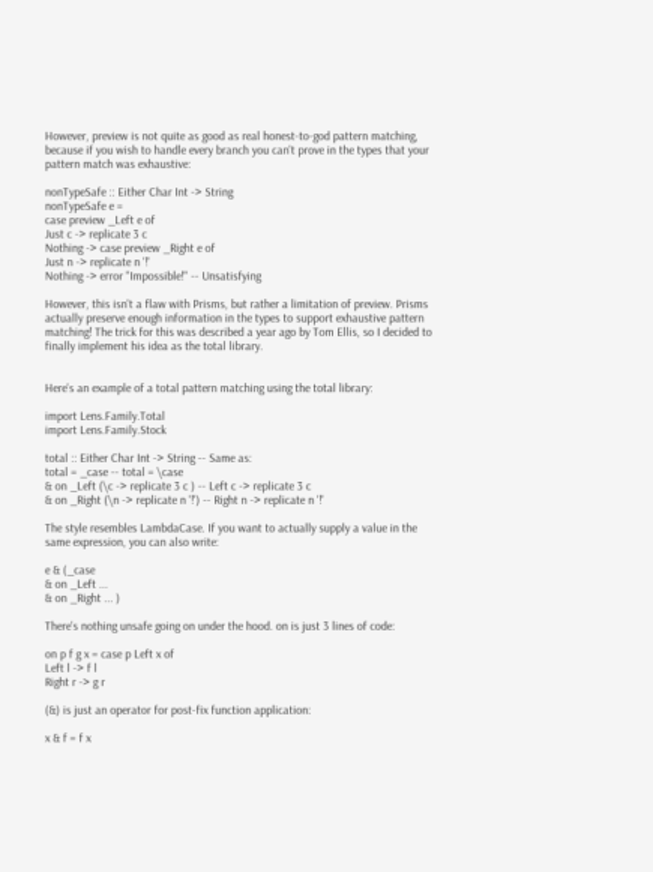However, preview is not quite as good as real honest-to-god pattern matching, because if you wish to handle every branch you can't prove in the types that your pattern match was exhaustive:

nonTypeSafe :: Either Char Int -> String
nonTypeSafe e =
case preview _Left e of
Just c -> replicate 3 c
Nothing -> case preview _Right e of
Just n -> replicate n '!'
Nothing -> error "Impossible!" -- Unsatisfying

However, this isn't a flaw with Prisms, but rather a limitation of preview. Prisms actually preserve enough information in the types to support exhaustive pattern matching! The trick for this was described a year ago by Tom Ellis, so I decided to finally implement his idea as the total library.


Here's an example of a total pattern matching using the total library:

import Lens.Family.Total
import Lens.Family.Stock

total :: Either Char Int -> String -- Same as:
total = _case -- total = \case
& on _Left (\c -> replicate 3 c ) -- Left c -> replicate 3 c
& on _Right (\n -> replicate n '!') -- Right n -> replicate n '!'

The style resembles LambdaCase. If you want to actually supply a value in the same expression, you can also write:

e & (_case
& on _Left ...
& on _Right ... )

There's nothing unsafe going on under the hood. on is just 3 lines of code:

on p f g x = case p Left x of
Left l -> f l
Right r -> g r

(&) is just an operator for post-fix function application:

x & f = f x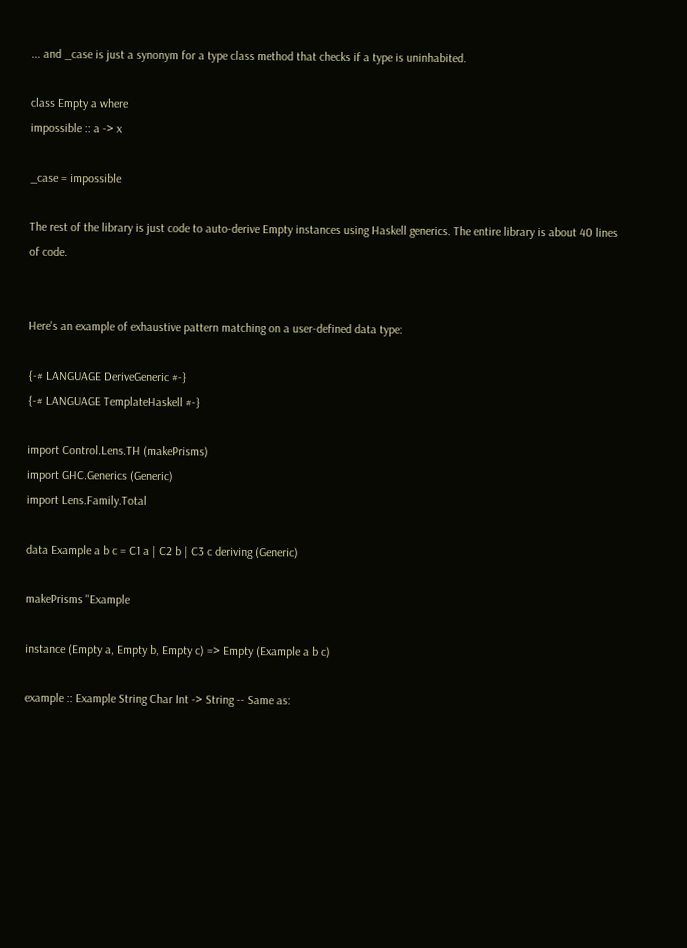... and _case is just a synonym for a type class method that checks if a type is uninhabited.

class Empty a where
impossible :: a -> x

_case = impossible

The rest of the library is just code to auto-derive Empty instances using Haskell generics. The entire library is about 40 lines of code.


Here's an example of exhaustive pattern matching on a user-defined data type:

{-# LANGUAGE DeriveGeneric #-}
{-# LANGUAGE TemplateHaskell #-}

import Control.Lens.TH (makePrisms)
import GHC.Generics (Generic)
import Lens.Family.Total

data Example a b c = C1 a | C2 b | C3 c deriving (Generic)

makePrisms ''Example

instance (Empty a, Empty b, Empty c) => Empty (Example a b c)

example :: Example String Char Int -> String -- Same as: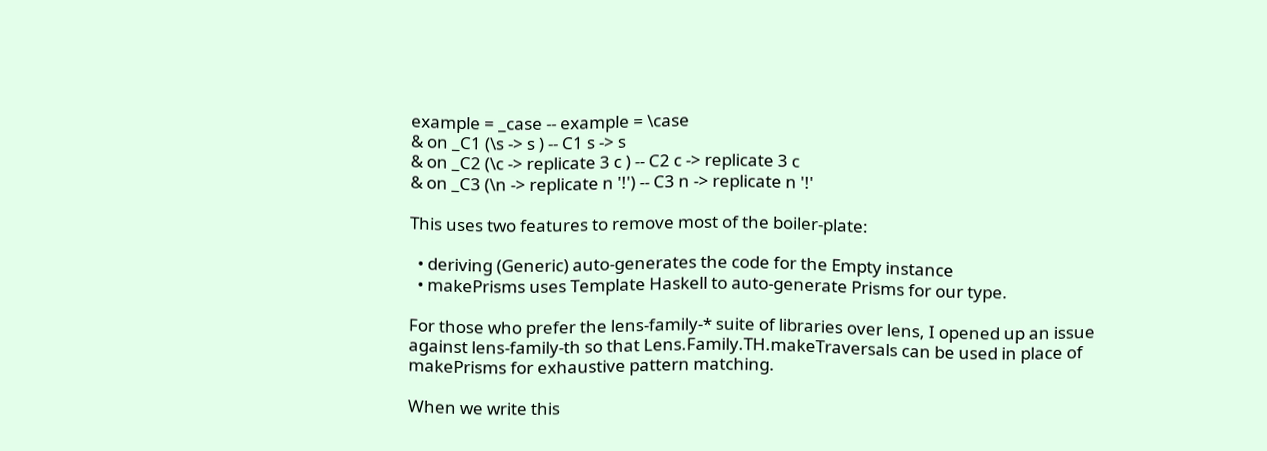example = _case -- example = \case
& on _C1 (\s -> s ) -- C1 s -> s
& on _C2 (\c -> replicate 3 c ) -- C2 c -> replicate 3 c
& on _C3 (\n -> replicate n '!') -- C3 n -> replicate n '!'

This uses two features to remove most of the boiler-plate:

  • deriving (Generic) auto-generates the code for the Empty instance
  • makePrisms uses Template Haskell to auto-generate Prisms for our type.

For those who prefer the lens-family-* suite of libraries over lens, I opened up an issue against lens-family-th so that Lens.Family.TH.makeTraversals can be used in place of makePrisms for exhaustive pattern matching.

When we write this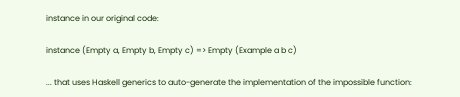instance in our original code:

instance (Empty a, Empty b, Empty c) => Empty (Example a b c)

... that uses Haskell generics to auto-generate the implementation of the impossible function: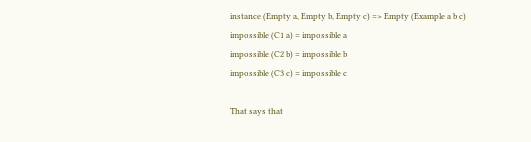instance (Empty a, Empty b, Empty c) => Empty (Example a b c)
impossible (C1 a) = impossible a
impossible (C2 b) = impossible b
impossible (C3 c) = impossible c

That says that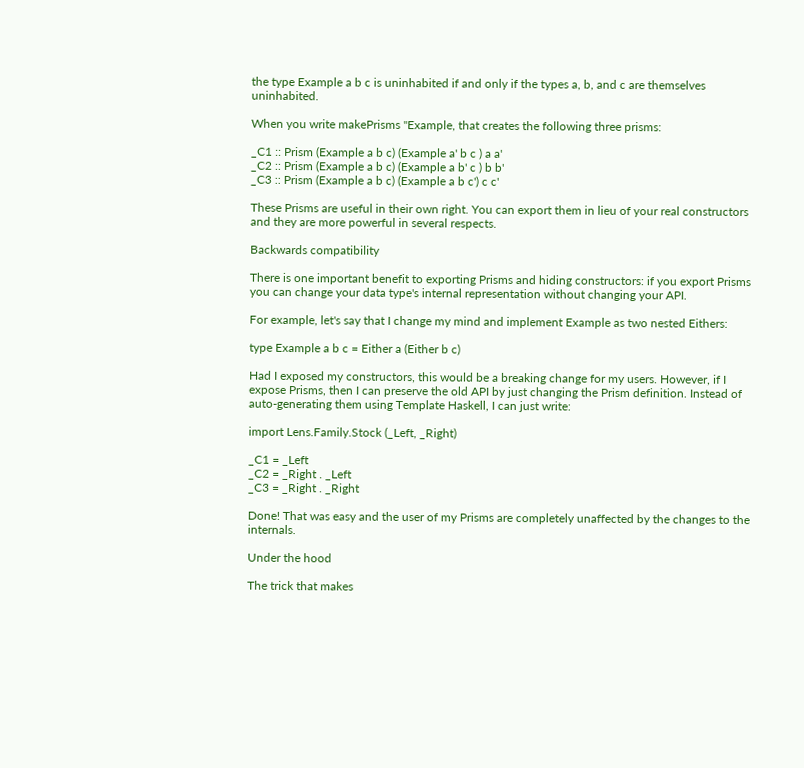the type Example a b c is uninhabited if and only if the types a, b, and c are themselves uninhabited.

When you write makePrisms ''Example, that creates the following three prisms:

_C1 :: Prism (Example a b c) (Example a' b c ) a a'
_C2 :: Prism (Example a b c) (Example a b' c ) b b'
_C3 :: Prism (Example a b c) (Example a b c') c c'

These Prisms are useful in their own right. You can export them in lieu of your real constructors and they are more powerful in several respects.

Backwards compatibility

There is one important benefit to exporting Prisms and hiding constructors: if you export Prisms you can change your data type's internal representation without changing your API.

For example, let's say that I change my mind and implement Example as two nested Eithers:

type Example a b c = Either a (Either b c)

Had I exposed my constructors, this would be a breaking change for my users. However, if I expose Prisms, then I can preserve the old API by just changing the Prism definition. Instead of auto-generating them using Template Haskell, I can just write:

import Lens.Family.Stock (_Left, _Right)

_C1 = _Left
_C2 = _Right . _Left
_C3 = _Right . _Right

Done! That was easy and the user of my Prisms are completely unaffected by the changes to the internals.

Under the hood

The trick that makes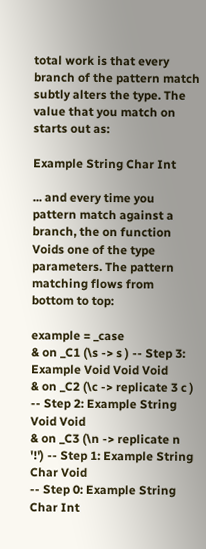total work is that every branch of the pattern match subtly alters the type. The value that you match on starts out as:

Example String Char Int

... and every time you pattern match against a branch, the on function Voids one of the type parameters. The pattern matching flows from bottom to top:

example = _case
& on _C1 (\s -> s ) -- Step 3: Example Void Void Void
& on _C2 (\c -> replicate 3 c ) -- Step 2: Example String Void Void
& on _C3 (\n -> replicate n '!') -- Step 1: Example String Char Void
-- Step 0: Example String Char Int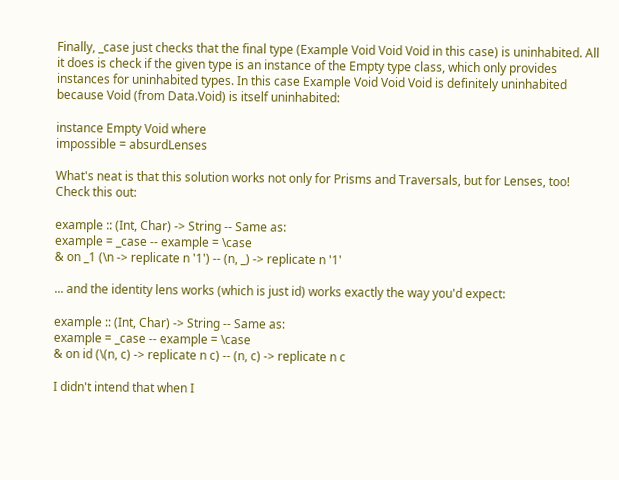Finally, _case just checks that the final type (Example Void Void Void in this case) is uninhabited. All it does is check if the given type is an instance of the Empty type class, which only provides instances for uninhabited types. In this case Example Void Void Void is definitely uninhabited because Void (from Data.Void) is itself uninhabited:

instance Empty Void where
impossible = absurdLenses

What's neat is that this solution works not only for Prisms and Traversals, but for Lenses, too! Check this out:

example :: (Int, Char) -> String -- Same as:
example = _case -- example = \case
& on _1 (\n -> replicate n '1') -- (n, _) -> replicate n '1'

... and the identity lens works (which is just id) works exactly the way you'd expect:

example :: (Int, Char) -> String -- Same as:
example = _case -- example = \case
& on id (\(n, c) -> replicate n c) -- (n, c) -> replicate n c

I didn't intend that when I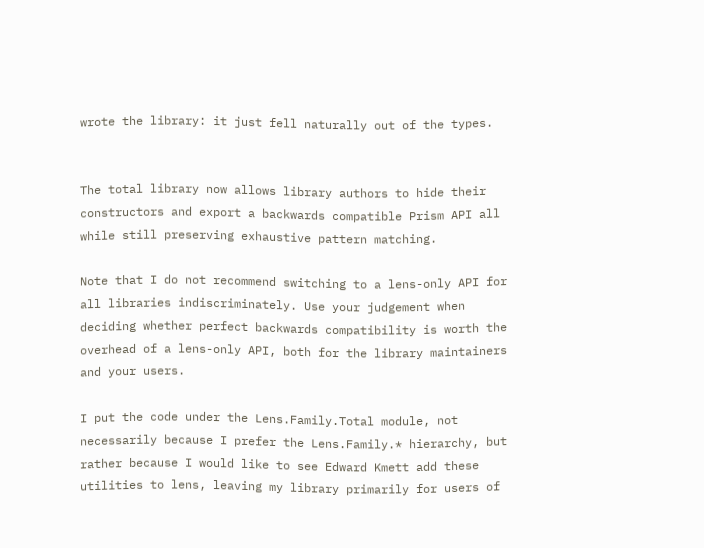wrote the library: it just fell naturally out of the types.


The total library now allows library authors to hide their constructors and export a backwards compatible Prism API all while still preserving exhaustive pattern matching.

Note that I do not recommend switching to a lens-only API for all libraries indiscriminately. Use your judgement when deciding whether perfect backwards compatibility is worth the overhead of a lens-only API, both for the library maintainers and your users.

I put the code under the Lens.Family.Total module, not necessarily because I prefer the Lens.Family.* hierarchy, but rather because I would like to see Edward Kmett add these utilities to lens, leaving my library primarily for users of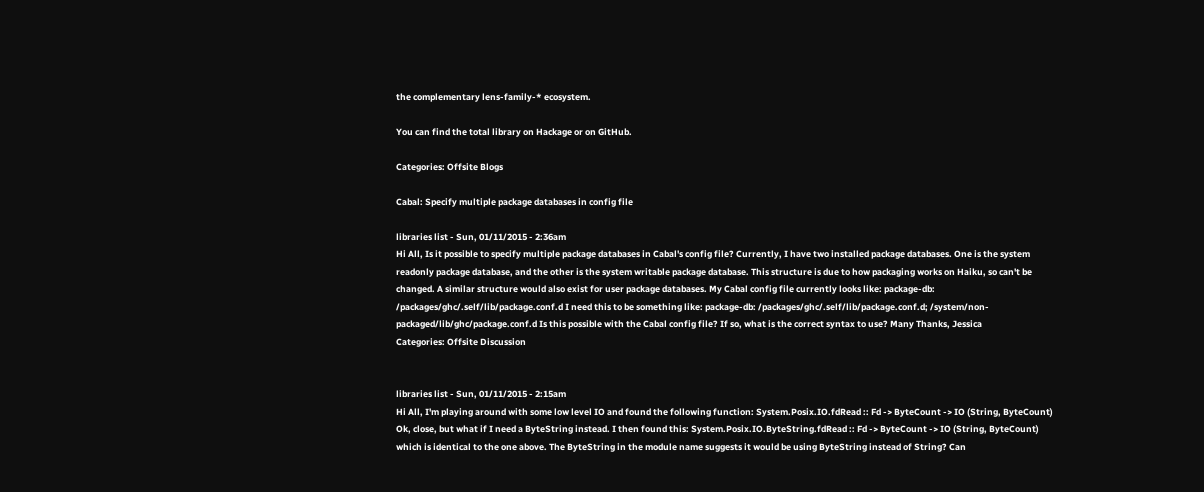the complementary lens-family-* ecosystem.

You can find the total library on Hackage or on GitHub.

Categories: Offsite Blogs

Cabal: Specify multiple package databases in config file

libraries list - Sun, 01/11/2015 - 2:36am
Hi All, Is it possible to specify multiple package databases in Cabal's config file? Currently, I have two installed package databases. One is the system readonly package database, and the other is the system writable package database. This structure is due to how packaging works on Haiku, so can't be changed. A similar structure would also exist for user package databases. My Cabal config file currently looks like: package-db: /packages/ghc/.self/lib/package.conf.d I need this to be something like: package-db: /packages/ghc/.self/lib/package.conf.d; /system/non-packaged/lib/ghc/package.conf.d Is this possible with the Cabal config file? If so, what is the correct syntax to use? Many Thanks, Jessica
Categories: Offsite Discussion


libraries list - Sun, 01/11/2015 - 2:15am
Hi All, I'm playing around with some low level IO and found the following function: System.Posix.IO.fdRead :: Fd -> ByteCount -> IO (String, ByteCount) Ok, close, but what if I need a ByteString instead. I then found this: System.Posix.IO.ByteString.fdRead :: Fd -> ByteCount -> IO (String, ByteCount) which is identical to the one above. The ByteString in the module name suggests it would be using ByteString instead of String? Can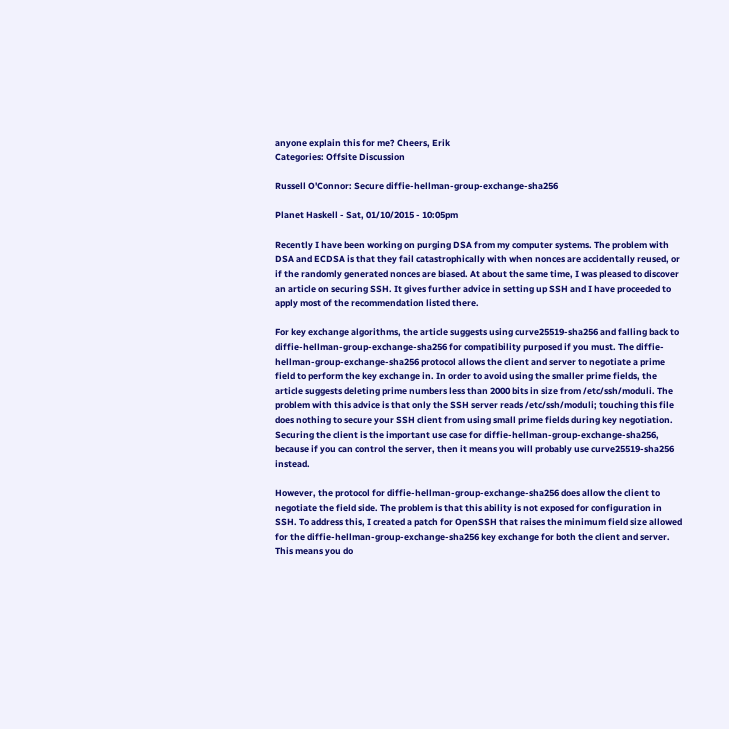anyone explain this for me? Cheers, Erik
Categories: Offsite Discussion

Russell O'Connor: Secure diffie-hellman-group-exchange-sha256

Planet Haskell - Sat, 01/10/2015 - 10:05pm

Recently I have been working on purging DSA from my computer systems. The problem with DSA and ECDSA is that they fail catastrophically with when nonces are accidentally reused, or if the randomly generated nonces are biased. At about the same time, I was pleased to discover an article on securing SSH. It gives further advice in setting up SSH and I have proceeded to apply most of the recommendation listed there.

For key exchange algorithms, the article suggests using curve25519-sha256 and falling back to diffie-hellman-group-exchange-sha256 for compatibility purposed if you must. The diffie-hellman-group-exchange-sha256 protocol allows the client and server to negotiate a prime field to perform the key exchange in. In order to avoid using the smaller prime fields, the article suggests deleting prime numbers less than 2000 bits in size from /etc/ssh/moduli. The problem with this advice is that only the SSH server reads /etc/ssh/moduli; touching this file does nothing to secure your SSH client from using small prime fields during key negotiation. Securing the client is the important use case for diffie-hellman-group-exchange-sha256, because if you can control the server, then it means you will probably use curve25519-sha256 instead.

However, the protocol for diffie-hellman-group-exchange-sha256 does allow the client to negotiate the field side. The problem is that this ability is not exposed for configuration in SSH. To address this, I created a patch for OpenSSH that raises the minimum field size allowed for the diffie-hellman-group-exchange-sha256 key exchange for both the client and server. This means you do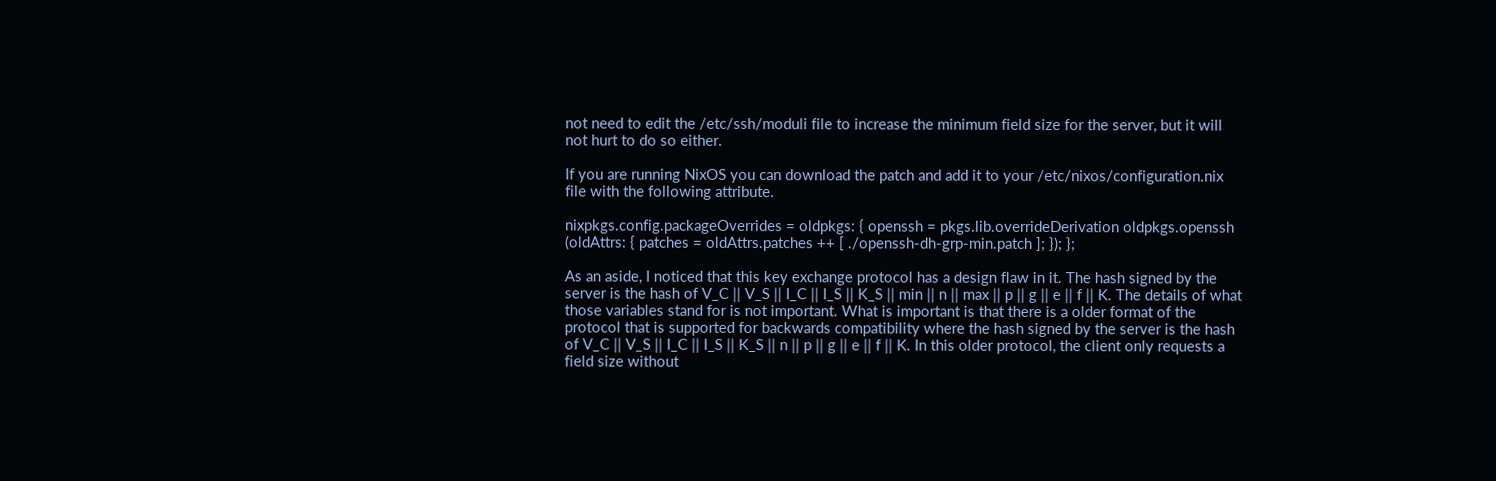not need to edit the /etc/ssh/moduli file to increase the minimum field size for the server, but it will not hurt to do so either.

If you are running NixOS you can download the patch and add it to your /etc/nixos/configuration.nix file with the following attribute.

nixpkgs.config.packageOverrides = oldpkgs: { openssh = pkgs.lib.overrideDerivation oldpkgs.openssh (oldAttrs: { patches = oldAttrs.patches ++ [ ./openssh-dh-grp-min.patch ]; }); };

As an aside, I noticed that this key exchange protocol has a design flaw in it. The hash signed by the server is the hash of V_C || V_S || I_C || I_S || K_S || min || n || max || p || g || e || f || K. The details of what those variables stand for is not important. What is important is that there is a older format of the protocol that is supported for backwards compatibility where the hash signed by the server is the hash of V_C || V_S || I_C || I_S || K_S || n || p || g || e || f || K. In this older protocol, the client only requests a field size without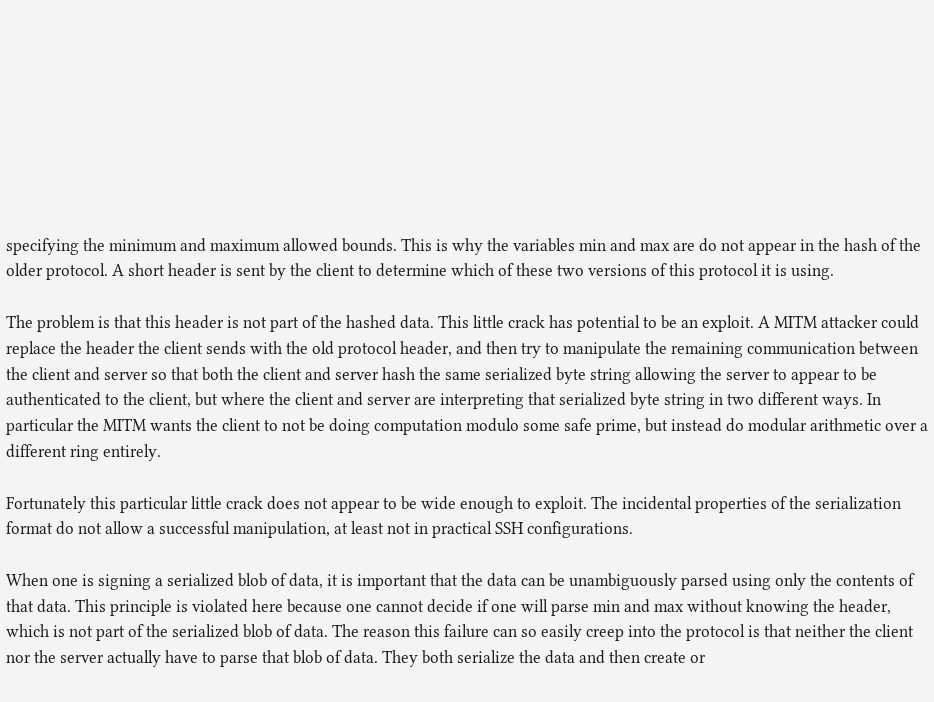specifying the minimum and maximum allowed bounds. This is why the variables min and max are do not appear in the hash of the older protocol. A short header is sent by the client to determine which of these two versions of this protocol it is using.

The problem is that this header is not part of the hashed data. This little crack has potential to be an exploit. A MITM attacker could replace the header the client sends with the old protocol header, and then try to manipulate the remaining communication between the client and server so that both the client and server hash the same serialized byte string allowing the server to appear to be authenticated to the client, but where the client and server are interpreting that serialized byte string in two different ways. In particular the MITM wants the client to not be doing computation modulo some safe prime, but instead do modular arithmetic over a different ring entirely.

Fortunately this particular little crack does not appear to be wide enough to exploit. The incidental properties of the serialization format do not allow a successful manipulation, at least not in practical SSH configurations.

When one is signing a serialized blob of data, it is important that the data can be unambiguously parsed using only the contents of that data. This principle is violated here because one cannot decide if one will parse min and max without knowing the header, which is not part of the serialized blob of data. The reason this failure can so easily creep into the protocol is that neither the client nor the server actually have to parse that blob of data. They both serialize the data and then create or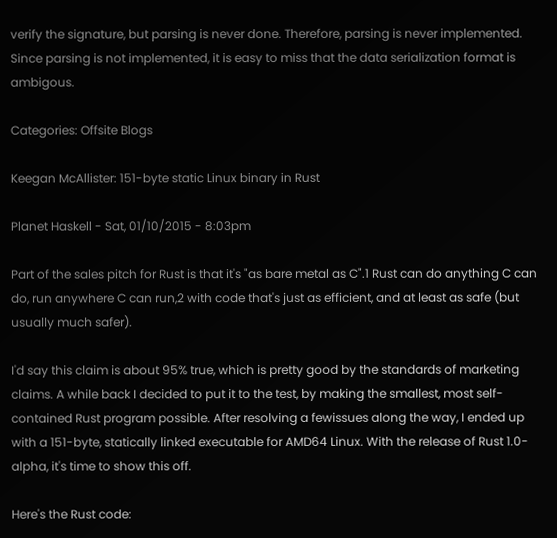verify the signature, but parsing is never done. Therefore, parsing is never implemented. Since parsing is not implemented, it is easy to miss that the data serialization format is ambigous.

Categories: Offsite Blogs

Keegan McAllister: 151-byte static Linux binary in Rust

Planet Haskell - Sat, 01/10/2015 - 8:03pm

Part of the sales pitch for Rust is that it's "as bare metal as C".1 Rust can do anything C can do, run anywhere C can run,2 with code that's just as efficient, and at least as safe (but usually much safer).

I'd say this claim is about 95% true, which is pretty good by the standards of marketing claims. A while back I decided to put it to the test, by making the smallest, most self-contained Rust program possible. After resolving a fewissues along the way, I ended up with a 151-byte, statically linked executable for AMD64 Linux. With the release of Rust 1.0-alpha, it's time to show this off.

Here's the Rust code: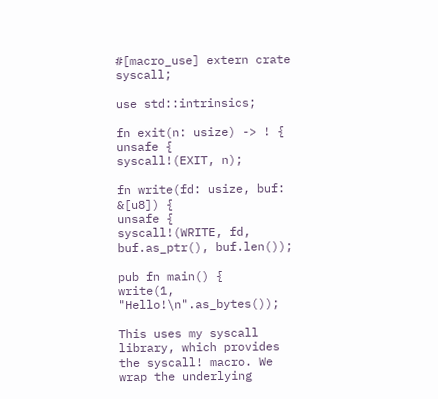#[macro_use] extern crate syscall;

use std::intrinsics;

fn exit(n: usize) -> ! {
unsafe {
syscall!(EXIT, n);

fn write(fd: usize, buf: &[u8]) {
unsafe {
syscall!(WRITE, fd, buf.as_ptr(), buf.len());

pub fn main() {
write(1, "Hello!\n".as_bytes());

This uses my syscall library, which provides the syscall! macro. We wrap the underlying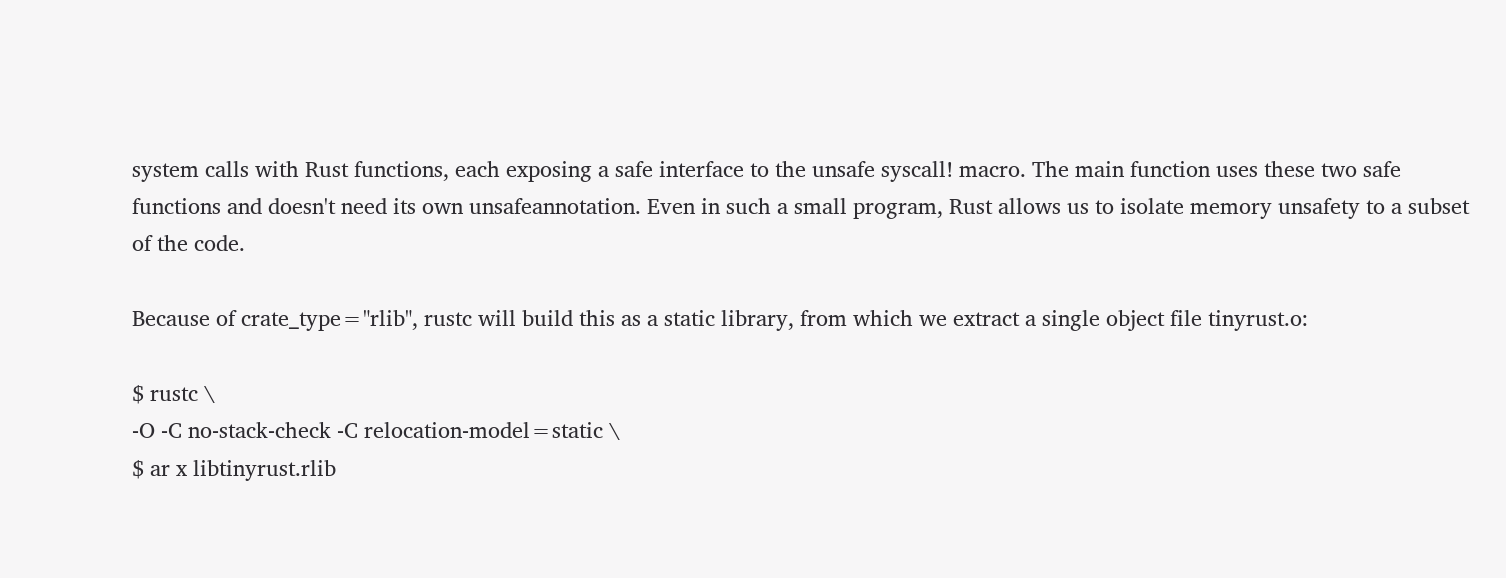system calls with Rust functions, each exposing a safe interface to the unsafe syscall! macro. The main function uses these two safe functions and doesn't need its own unsafeannotation. Even in such a small program, Rust allows us to isolate memory unsafety to a subset of the code.

Because of crate_type="rlib", rustc will build this as a static library, from which we extract a single object file tinyrust.o:

$ rustc \
-O -C no-stack-check -C relocation-model=static \
$ ar x libtinyrust.rlib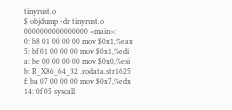tinyrust.o
$ objdump -dr tinyrust.o
0000000000000000 <main>:
0: b8 01 00 00 00 mov $0x1,%eax
5: bf 01 00 00 00 mov $0x1,%edi
a: be 00 00 00 00 mov $0x0,%esi
b: R_X86_64_32 .rodata.str1625
f: ba 07 00 00 00 mov $0x7,%edx
14: 0f 05 syscall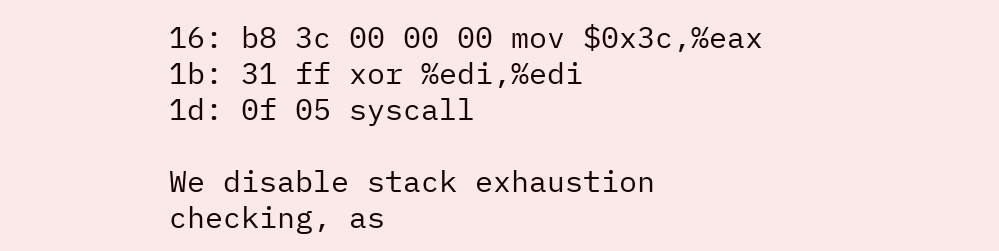16: b8 3c 00 00 00 mov $0x3c,%eax
1b: 31 ff xor %edi,%edi
1d: 0f 05 syscall

We disable stack exhaustion checking, as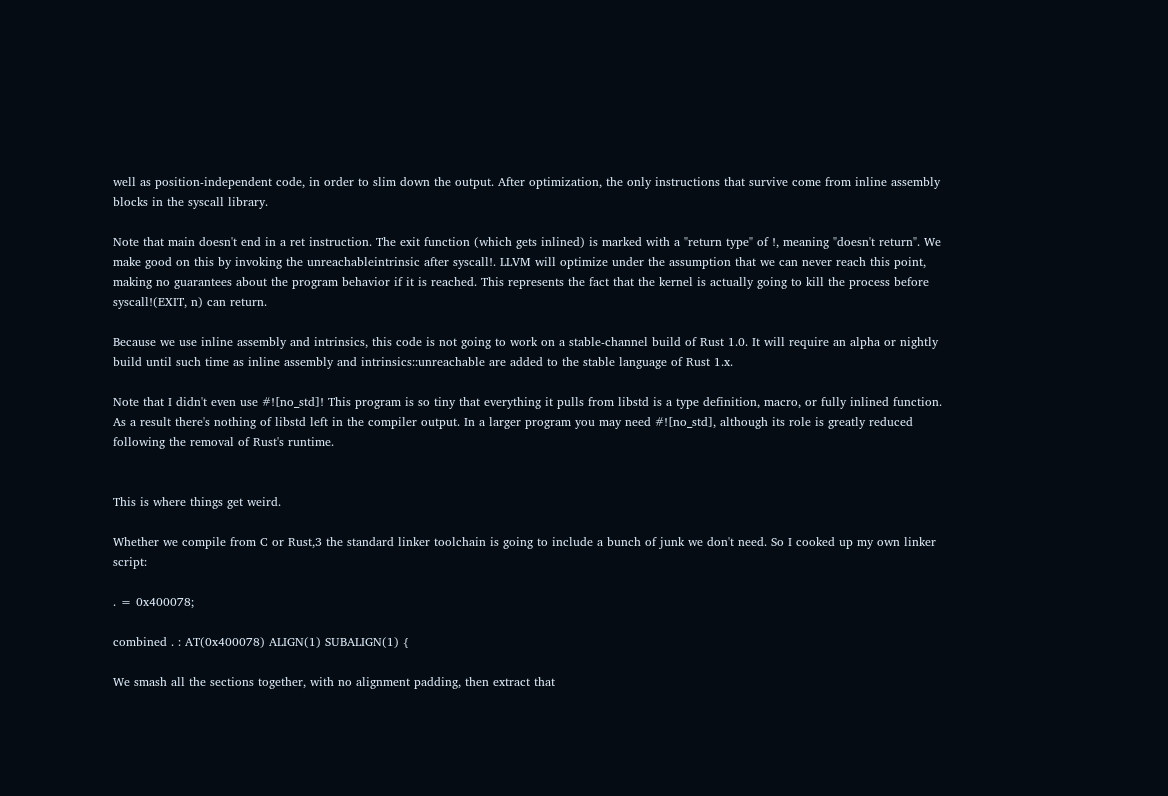well as position-independent code, in order to slim down the output. After optimization, the only instructions that survive come from inline assembly blocks in the syscall library.

Note that main doesn't end in a ret instruction. The exit function (which gets inlined) is marked with a "return type" of !, meaning "doesn't return". We make good on this by invoking the unreachableintrinsic after syscall!. LLVM will optimize under the assumption that we can never reach this point, making no guarantees about the program behavior if it is reached. This represents the fact that the kernel is actually going to kill the process before syscall!(EXIT, n) can return.

Because we use inline assembly and intrinsics, this code is not going to work on a stable-channel build of Rust 1.0. It will require an alpha or nightly build until such time as inline assembly and intrinsics::unreachable are added to the stable language of Rust 1.x.

Note that I didn't even use #![no_std]! This program is so tiny that everything it pulls from libstd is a type definition, macro, or fully inlined function. As a result there's nothing of libstd left in the compiler output. In a larger program you may need #![no_std], although its role is greatly reduced following the removal of Rust's runtime.


This is where things get weird.

Whether we compile from C or Rust,3 the standard linker toolchain is going to include a bunch of junk we don't need. So I cooked up my own linker script:

. = 0x400078;

combined . : AT(0x400078) ALIGN(1) SUBALIGN(1) {

We smash all the sections together, with no alignment padding, then extract that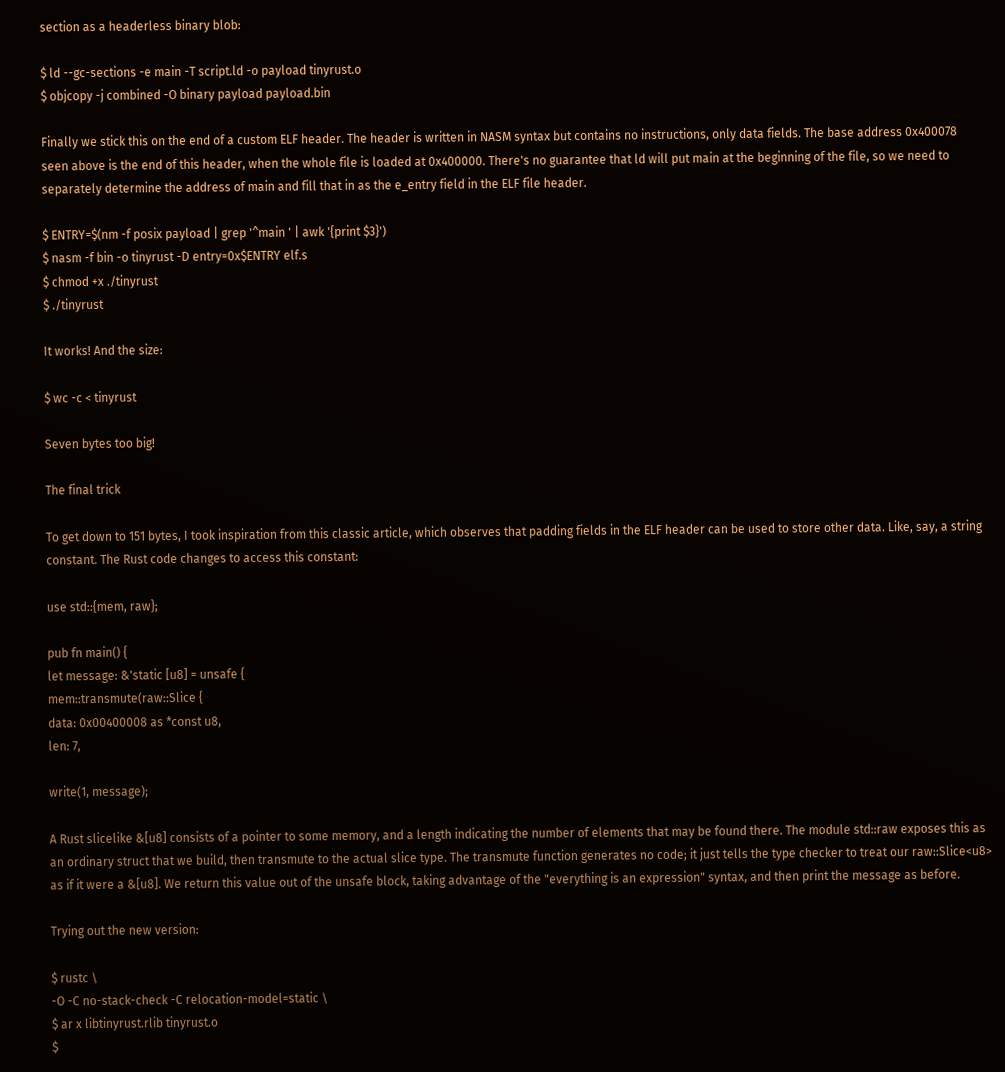section as a headerless binary blob:

$ ld --gc-sections -e main -T script.ld -o payload tinyrust.o
$ objcopy -j combined -O binary payload payload.bin

Finally we stick this on the end of a custom ELF header. The header is written in NASM syntax but contains no instructions, only data fields. The base address 0x400078 seen above is the end of this header, when the whole file is loaded at 0x400000. There's no guarantee that ld will put main at the beginning of the file, so we need to separately determine the address of main and fill that in as the e_entry field in the ELF file header.

$ ENTRY=$(nm -f posix payload | grep '^main ' | awk '{print $3}')
$ nasm -f bin -o tinyrust -D entry=0x$ENTRY elf.s
$ chmod +x ./tinyrust
$ ./tinyrust

It works! And the size:

$ wc -c < tinyrust

Seven bytes too big!

The final trick

To get down to 151 bytes, I took inspiration from this classic article, which observes that padding fields in the ELF header can be used to store other data. Like, say, a string constant. The Rust code changes to access this constant:

use std::{mem, raw};

pub fn main() {
let message: &'static [u8] = unsafe {
mem::transmute(raw::Slice {
data: 0x00400008 as *const u8,
len: 7,

write(1, message);

A Rust slicelike &[u8] consists of a pointer to some memory, and a length indicating the number of elements that may be found there. The module std::raw exposes this as an ordinary struct that we build, then transmute to the actual slice type. The transmute function generates no code; it just tells the type checker to treat our raw::Slice<u8> as if it were a &[u8]. We return this value out of the unsafe block, taking advantage of the "everything is an expression" syntax, and then print the message as before.

Trying out the new version:

$ rustc \
-O -C no-stack-check -C relocation-model=static \
$ ar x libtinyrust.rlib tinyrust.o
$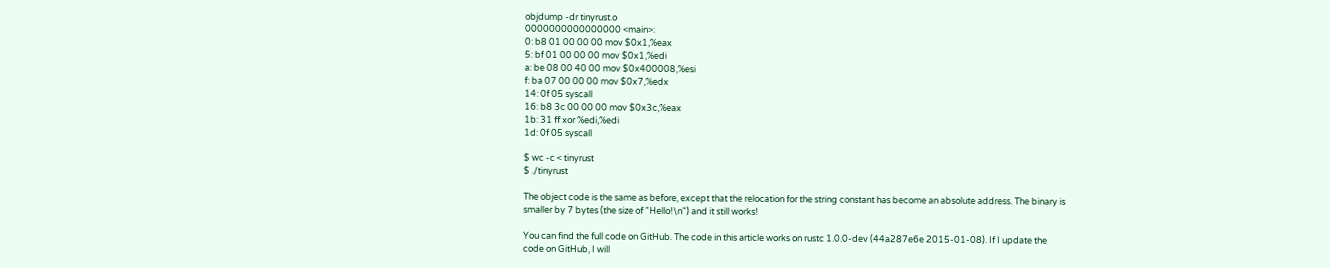objdump -dr tinyrust.o
0000000000000000 <main>:
0: b8 01 00 00 00 mov $0x1,%eax
5: bf 01 00 00 00 mov $0x1,%edi
a: be 08 00 40 00 mov $0x400008,%esi
f: ba 07 00 00 00 mov $0x7,%edx
14: 0f 05 syscall
16: b8 3c 00 00 00 mov $0x3c,%eax
1b: 31 ff xor %edi,%edi
1d: 0f 05 syscall

$ wc -c < tinyrust
$ ./tinyrust

The object code is the same as before, except that the relocation for the string constant has become an absolute address. The binary is smaller by 7 bytes (the size of "Hello!\n") and it still works!

You can find the full code on GitHub. The code in this article works on rustc 1.0.0-dev (44a287e6e 2015-01-08). If I update the code on GitHub, I will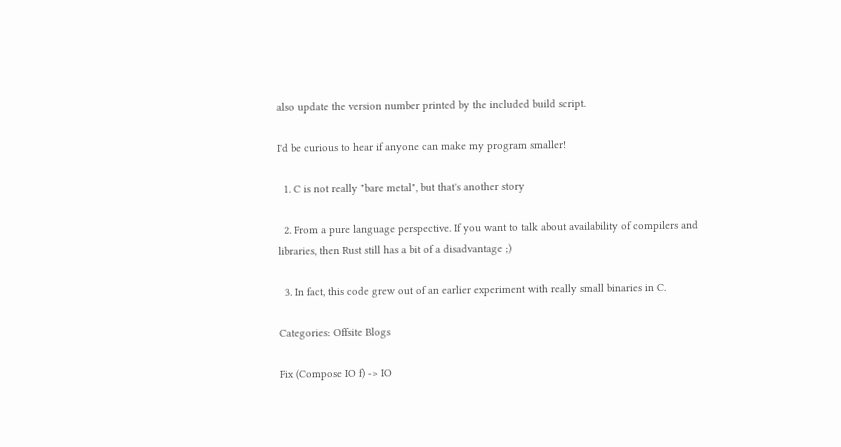also update the version number printed by the included build script.

I'd be curious to hear if anyone can make my program smaller!

  1. C is not really "bare metal", but that's another story

  2. From a pure language perspective. If you want to talk about availability of compilers and libraries, then Rust still has a bit of a disadvantage ;)

  3. In fact, this code grew out of an earlier experiment with really small binaries in C.

Categories: Offsite Blogs

Fix (Compose IO f) -> IO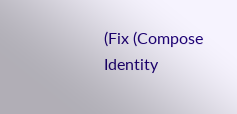(Fix (Compose Identity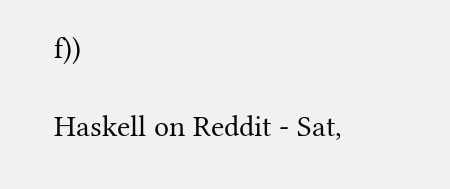f))

Haskell on Reddit - Sat,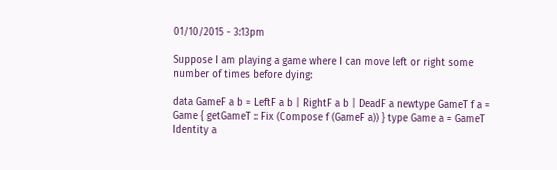01/10/2015 - 3:13pm

Suppose I am playing a game where I can move left or right some number of times before dying:

data GameF a b = LeftF a b | RightF a b | DeadF a newtype GameT f a = Game { getGameT :: Fix (Compose f (GameF a)) } type Game a = GameT Identity a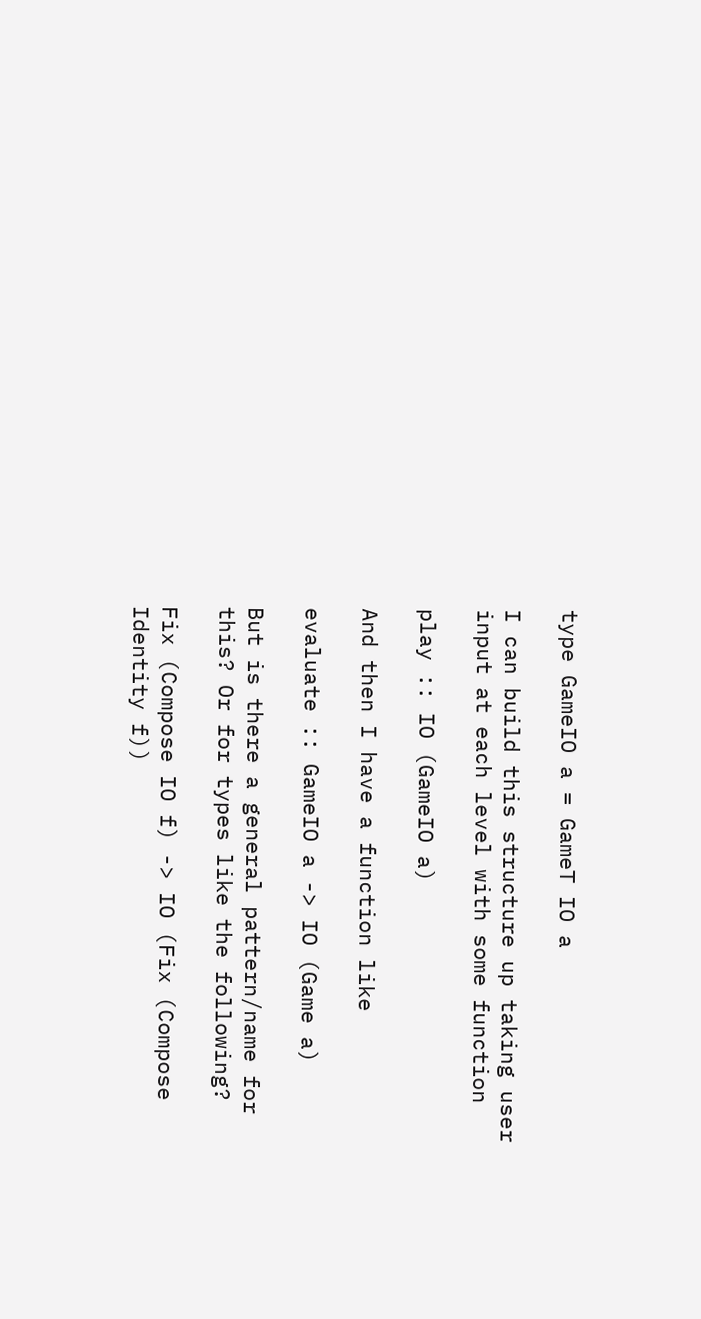type GameIO a = GameT IO a

I can build this structure up taking user input at each level with some function

play :: IO (GameIO a)

And then I have a function like

evaluate :: GameIO a -> IO (Game a)

But is there a general pattern/name for this? Or for types like the following?

Fix (Compose IO f) -> IO (Fix (Compose Identity f))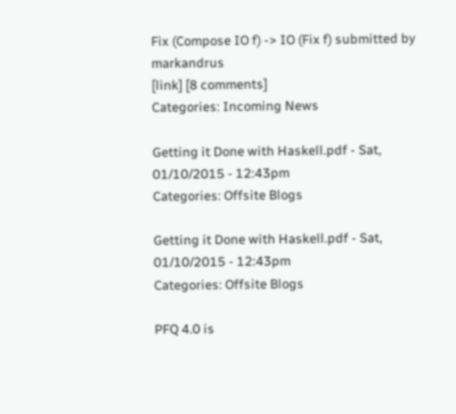Fix (Compose IO f) -> IO (Fix f) submitted by markandrus
[link] [8 comments]
Categories: Incoming News

Getting it Done with Haskell.pdf - Sat, 01/10/2015 - 12:43pm
Categories: Offsite Blogs

Getting it Done with Haskell.pdf - Sat, 01/10/2015 - 12:43pm
Categories: Offsite Blogs

PFQ 4.0 is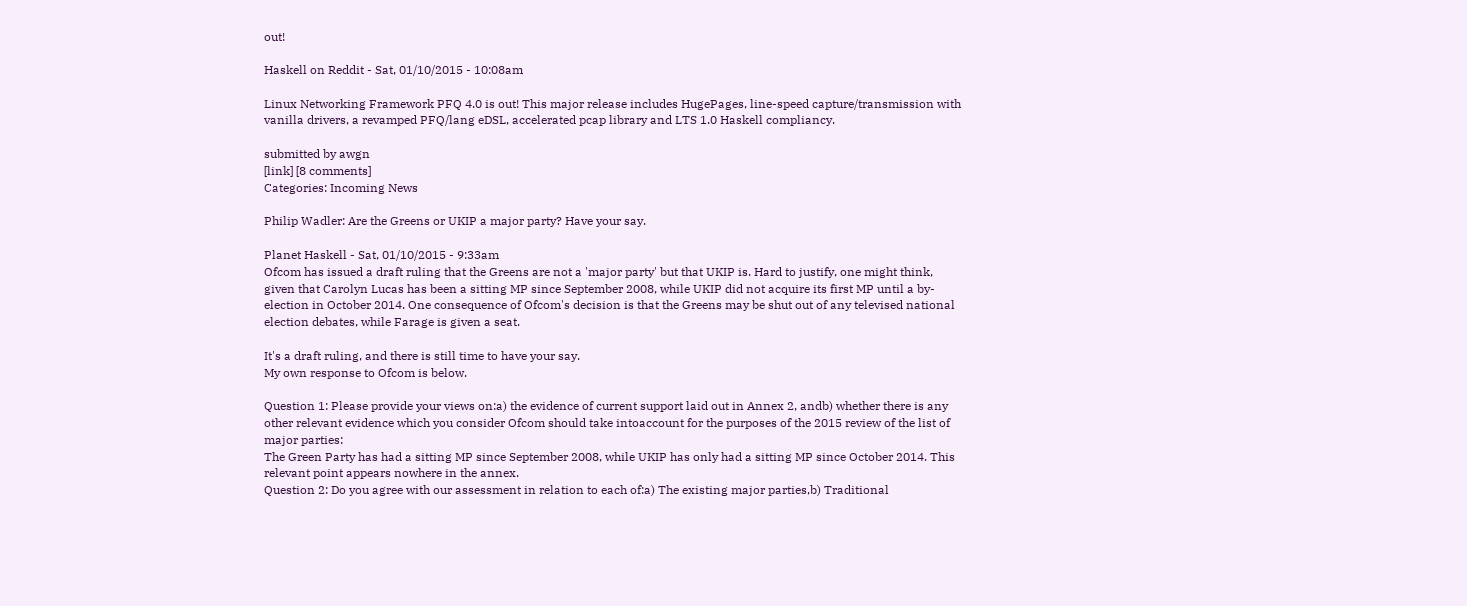out!

Haskell on Reddit - Sat, 01/10/2015 - 10:08am

Linux Networking Framework PFQ 4.0 is out! This major release includes HugePages, line-speed capture/transmission with vanilla drivers, a revamped PFQ/lang eDSL, accelerated pcap library and LTS 1.0 Haskell compliancy.

submitted by awgn
[link] [8 comments]
Categories: Incoming News

Philip Wadler: Are the Greens or UKIP a major party? Have your say.

Planet Haskell - Sat, 01/10/2015 - 9:33am
Ofcom has issued a draft ruling that the Greens are not a 'major party' but that UKIP is. Hard to justify, one might think, given that Carolyn Lucas has been a sitting MP since September 2008, while UKIP did not acquire its first MP until a by-election in October 2014. One consequence of Ofcom's decision is that the Greens may be shut out of any televised national election debates, while Farage is given a seat.

It's a draft ruling, and there is still time to have your say.
My own response to Ofcom is below.

Question 1: Please provide your views on:a) the evidence of current support laid out in Annex 2, andb) whether there is any other relevant evidence which you consider Ofcom should take intoaccount for the purposes of the 2015 review of the list of major parties:
The Green Party has had a sitting MP since September 2008, while UKIP has only had a sitting MP since October 2014. This relevant point appears nowhere in the annex.
Question 2: Do you agree with our assessment in relation to each of:a) The existing major parties,b) Traditional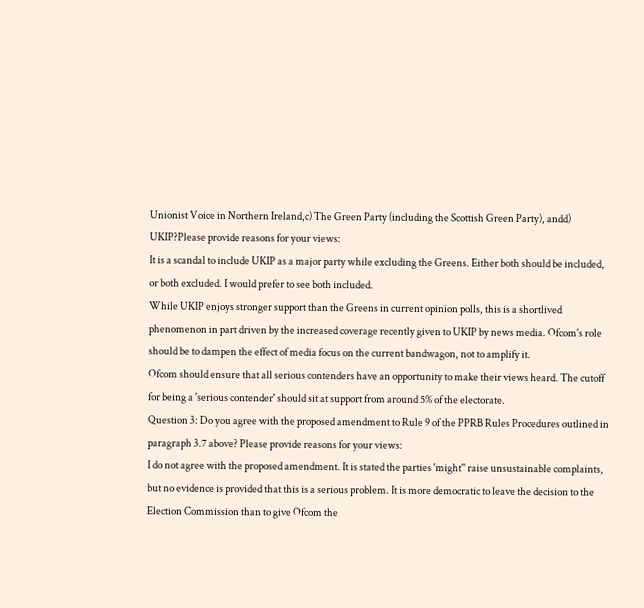Unionist Voice in Northern Ireland,c) The Green Party (including the Scottish Green Party), andd) UKIP?Please provide reasons for your views:
It is a scandal to include UKIP as a major party while excluding the Greens. Either both should be included, or both excluded. I would prefer to see both included.
While UKIP enjoys stronger support than the Greens in current opinion polls, this is a shortlived phenomenon in part driven by the increased coverage recently given to UKIP by news media. Ofcom's role should be to dampen the effect of media focus on the current bandwagon, not to amplify it.
Ofcom should ensure that all serious contenders have an opportunity to make their views heard. The cutoff for being a 'serious contender' should sit at support from around 5% of the electorate.
Question 3: Do you agree with the proposed amendment to Rule 9 of the PPRB Rules Procedures outlined in paragraph 3.7 above? Please provide reasons for your views:
I do not agree with the proposed amendment. It is stated the parties 'might'' raise unsustainable complaints, but no evidence is provided that this is a serious problem. It is more democratic to leave the decision to the Election Commission than to give Ofcom the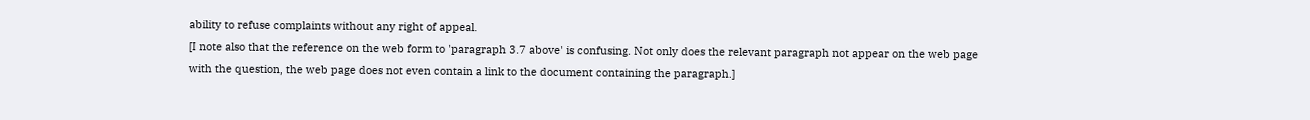ability to refuse complaints without any right of appeal.
[I note also that the reference on the web form to 'paragraph 3.7 above' is confusing. Not only does the relevant paragraph not appear on the web page with the question, the web page does not even contain a link to the document containing the paragraph.]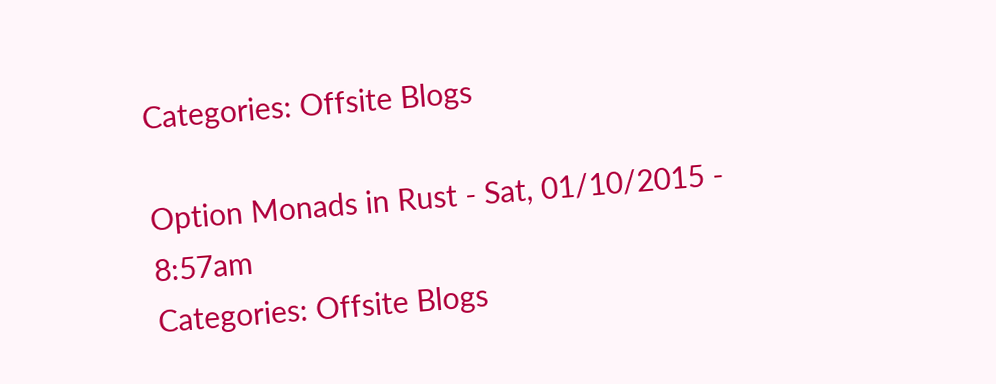Categories: Offsite Blogs

Option Monads in Rust - Sat, 01/10/2015 - 8:57am
Categories: Offsite Blogs